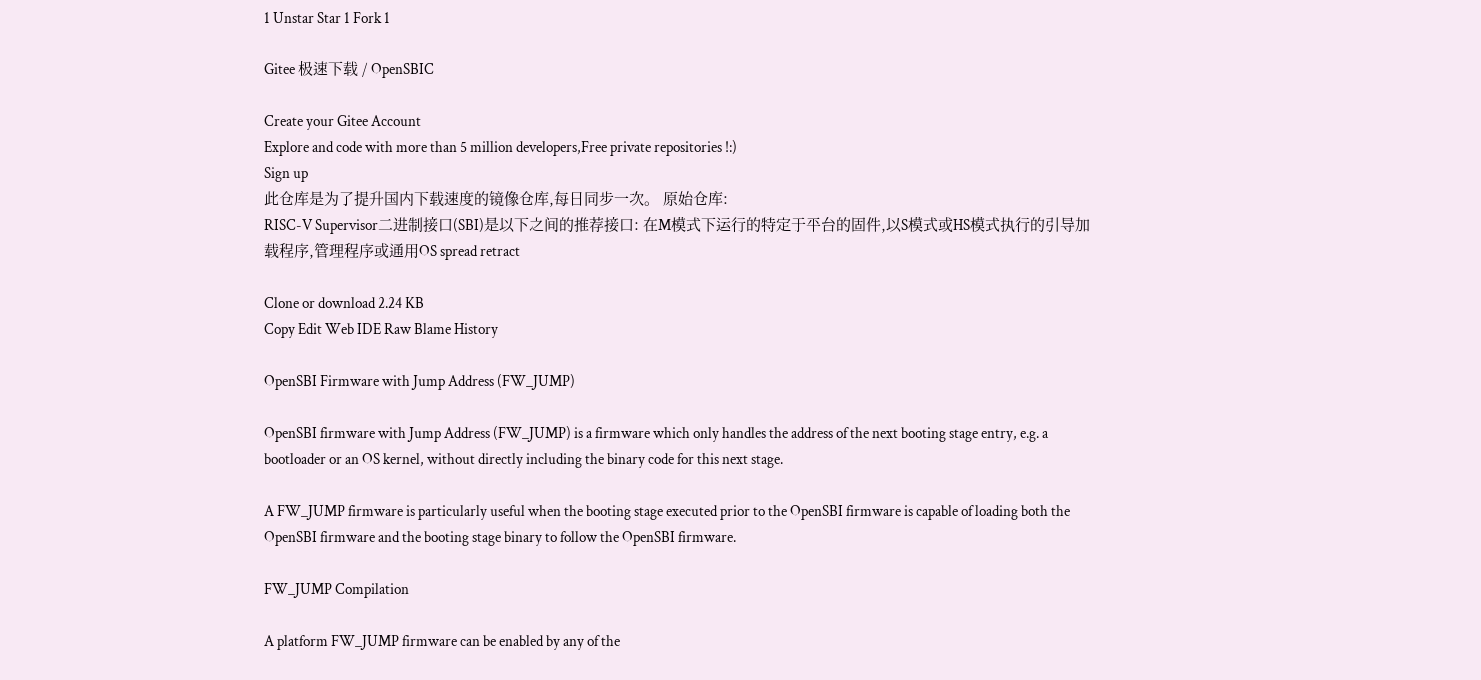1 Unstar Star 1 Fork 1

Gitee 极速下载 / OpenSBIC

Create your Gitee Account
Explore and code with more than 5 million developers,Free private repositories !:)
Sign up
此仓库是为了提升国内下载速度的镜像仓库,每日同步一次。 原始仓库:
RISC-V Supervisor二进制接口(SBI)是以下之间的推荐接口: 在M模式下运行的特定于平台的固件,以S模式或HS模式执行的引导加载程序,管理程序或通用OS spread retract

Clone or download 2.24 KB
Copy Edit Web IDE Raw Blame History

OpenSBI Firmware with Jump Address (FW_JUMP)

OpenSBI firmware with Jump Address (FW_JUMP) is a firmware which only handles the address of the next booting stage entry, e.g. a bootloader or an OS kernel, without directly including the binary code for this next stage.

A FW_JUMP firmware is particularly useful when the booting stage executed prior to the OpenSBI firmware is capable of loading both the OpenSBI firmware and the booting stage binary to follow the OpenSBI firmware.

FW_JUMP Compilation

A platform FW_JUMP firmware can be enabled by any of the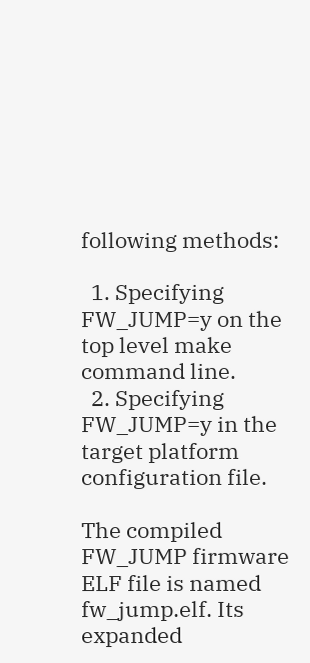following methods:

  1. Specifying FW_JUMP=y on the top level make command line.
  2. Specifying FW_JUMP=y in the target platform configuration file.

The compiled FW_JUMP firmware ELF file is named fw_jump.elf. Its expanded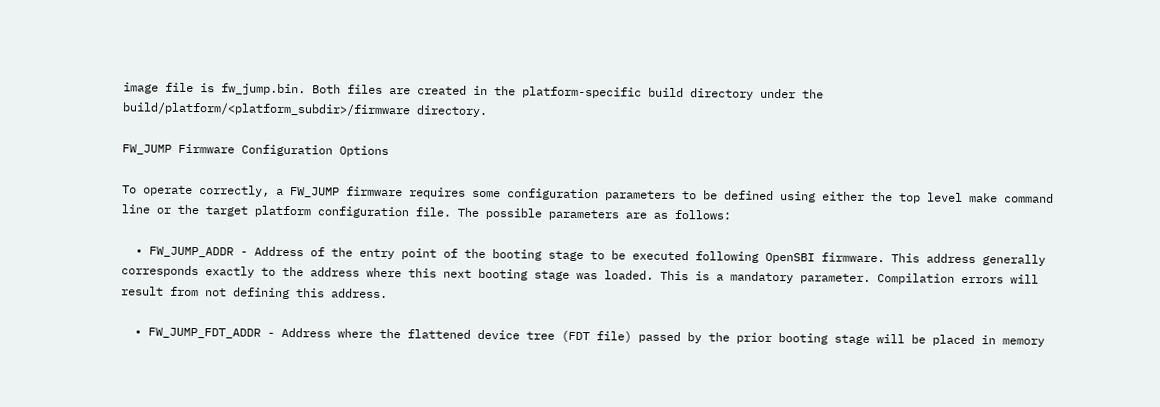image file is fw_jump.bin. Both files are created in the platform-specific build directory under the build/platform/<platform_subdir>/firmware directory.

FW_JUMP Firmware Configuration Options

To operate correctly, a FW_JUMP firmware requires some configuration parameters to be defined using either the top level make command line or the target platform configuration file. The possible parameters are as follows:

  • FW_JUMP_ADDR - Address of the entry point of the booting stage to be executed following OpenSBI firmware. This address generally corresponds exactly to the address where this next booting stage was loaded. This is a mandatory parameter. Compilation errors will result from not defining this address.

  • FW_JUMP_FDT_ADDR - Address where the flattened device tree (FDT file) passed by the prior booting stage will be placed in memory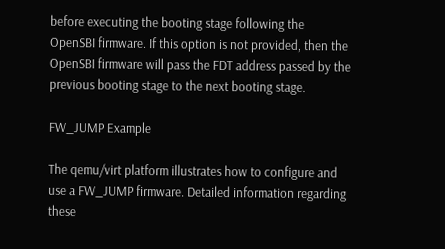before executing the booting stage following the OpenSBI firmware. If this option is not provided, then the OpenSBI firmware will pass the FDT address passed by the previous booting stage to the next booting stage.

FW_JUMP Example

The qemu/virt platform illustrates how to configure and use a FW_JUMP firmware. Detailed information regarding these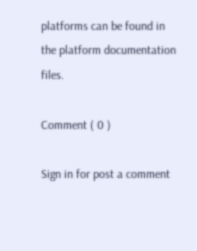platforms can be found in the platform documentation files.

Comment ( 0 )

Sign in for post a comment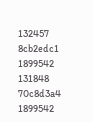132457 8cb2edc1 1899542 131848 70c8d3a4 1899542